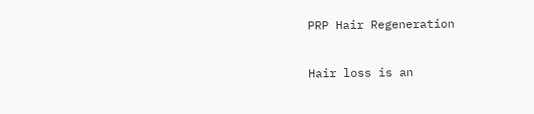PRP Hair Regeneration

Hair loss is an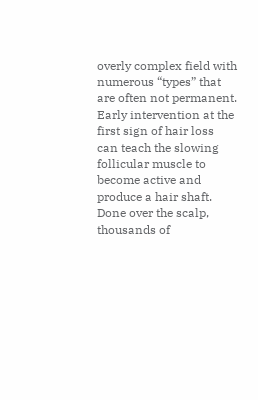overly complex field with numerous “types” that are often not permanent.  Early intervention at the first sign of hair loss can teach the slowing follicular muscle to become active and produce a hair shaft.  Done over the scalp, thousands of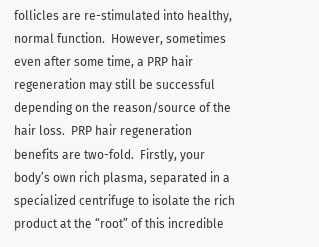follicles are re-stimulated into healthy, normal function.  However, sometimes even after some time, a PRP hair regeneration may still be successful depending on the reason/source of the hair loss.  PRP hair regeneration benefits are two-fold.  Firstly, your body’s own rich plasma, separated in a specialized centrifuge to isolate the rich product at the “root” of this incredible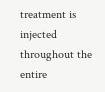treatment is injected throughout the entire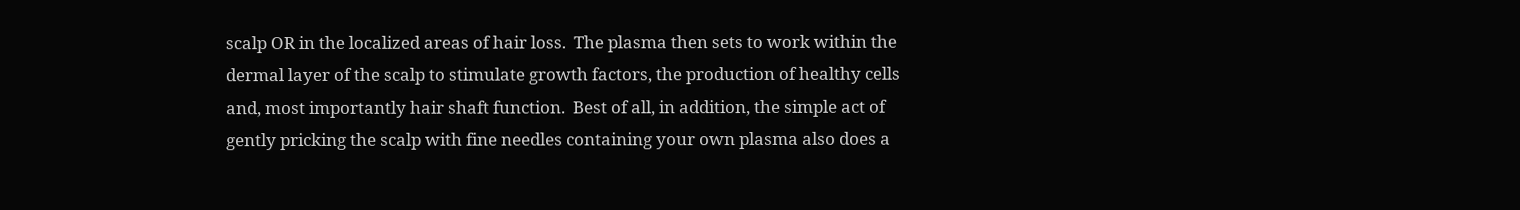scalp OR in the localized areas of hair loss.  The plasma then sets to work within the dermal layer of the scalp to stimulate growth factors, the production of healthy cells and, most importantly hair shaft function.  Best of all, in addition, the simple act of gently pricking the scalp with fine needles containing your own plasma also does a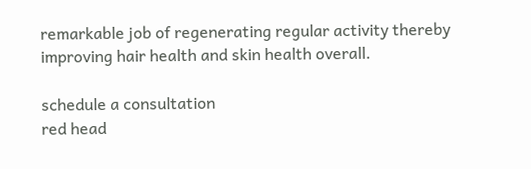remarkable job of regenerating regular activity thereby improving hair health and skin health overall.

schedule a consultation
red head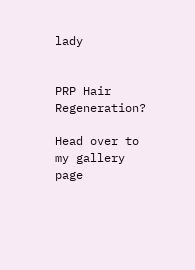lady


PRP Hair Regeneration?

Head over to my gallery page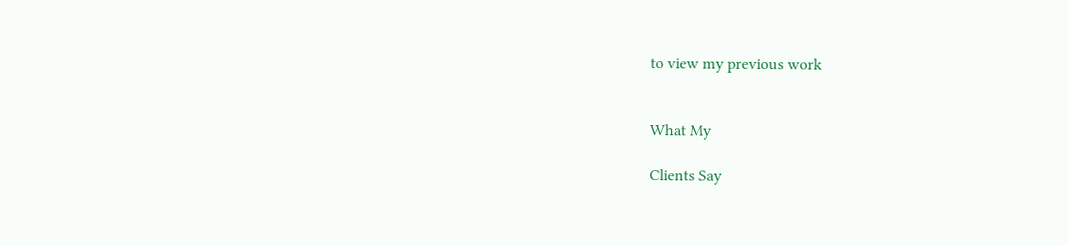to view my previous work


What My

Clients Say